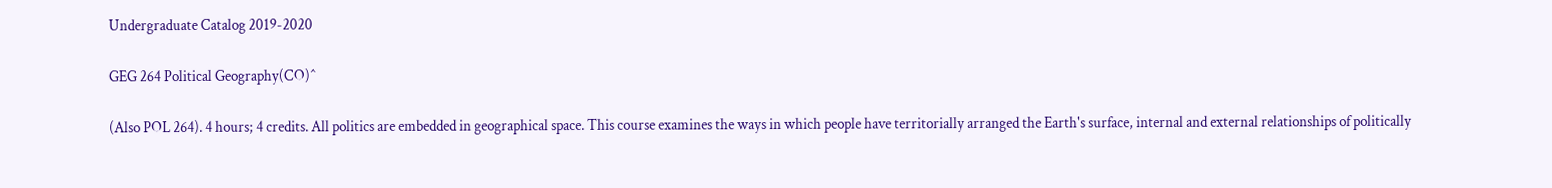Undergraduate Catalog 2019-2020

GEG 264 Political Geography(CO)^

(Also POL 264). 4 hours; 4 credits. All politics are embedded in geographical space. This course examines the ways in which people have territorially arranged the Earth's surface, internal and external relationships of politically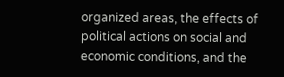organized areas, the effects of political actions on social and economic conditions, and the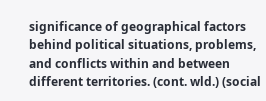significance of geographical factors behind political situations, problems, and conflicts within and between different territories. (cont. wld.) (social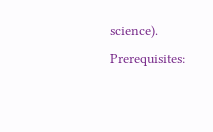science). Prerequisites: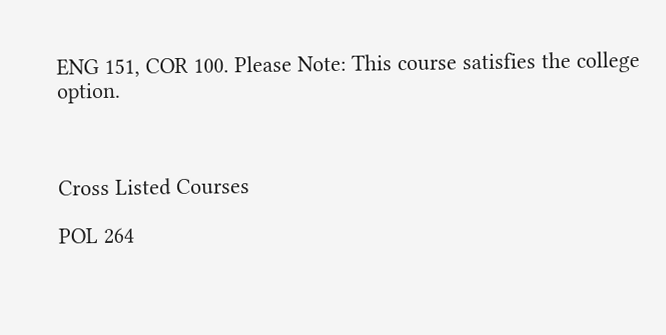ENG 151, COR 100. Please Note: This course satisfies the college option.



Cross Listed Courses

POL 264